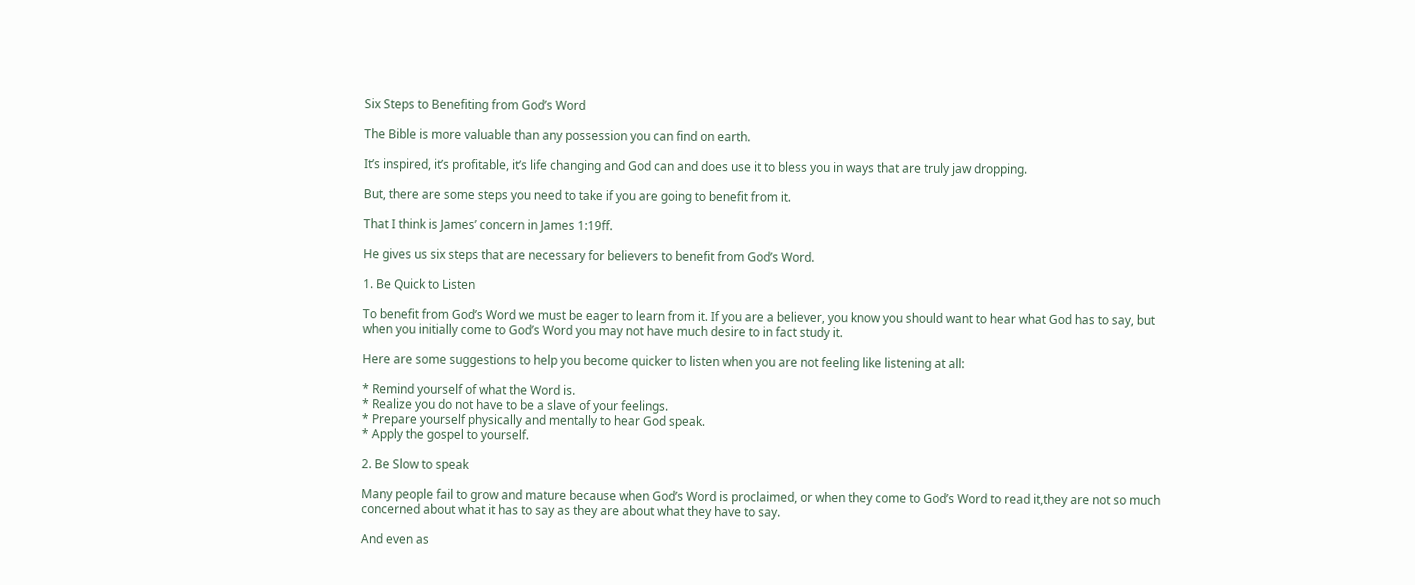Six Steps to Benefiting from God’s Word

The Bible is more valuable than any possession you can find on earth.

It’s inspired, it’s profitable, it’s life changing and God can and does use it to bless you in ways that are truly jaw dropping.

But, there are some steps you need to take if you are going to benefit from it.

That I think is James’ concern in James 1:19ff.

He gives us six steps that are necessary for believers to benefit from God’s Word.

1. Be Quick to Listen

To benefit from God’s Word we must be eager to learn from it. If you are a believer, you know you should want to hear what God has to say, but when you initially come to God’s Word you may not have much desire to in fact study it.

Here are some suggestions to help you become quicker to listen when you are not feeling like listening at all:

* Remind yourself of what the Word is.
* Realize you do not have to be a slave of your feelings.
* Prepare yourself physically and mentally to hear God speak.
* Apply the gospel to yourself.

2. Be Slow to speak

Many people fail to grow and mature because when God’s Word is proclaimed, or when they come to God’s Word to read it,they are not so much concerned about what it has to say as they are about what they have to say.

And even as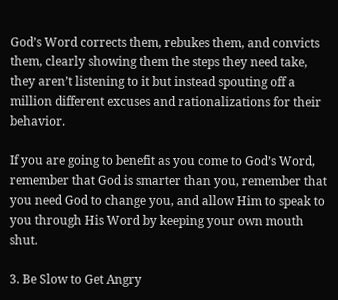God’s Word corrects them, rebukes them, and convicts them, clearly showing them the steps they need take, they aren’t listening to it but instead spouting off a million different excuses and rationalizations for their behavior.

If you are going to benefit as you come to God’s Word, remember that God is smarter than you, remember that you need God to change you, and allow Him to speak to you through His Word by keeping your own mouth shut.

3. Be Slow to Get Angry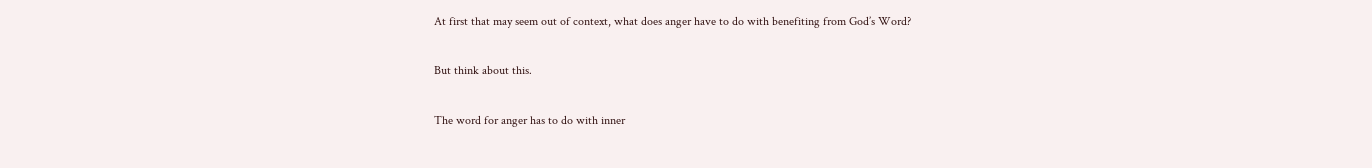At first that may seem out of context, what does anger have to do with benefiting from God’s Word?

But think about this.

The word for anger has to do with inner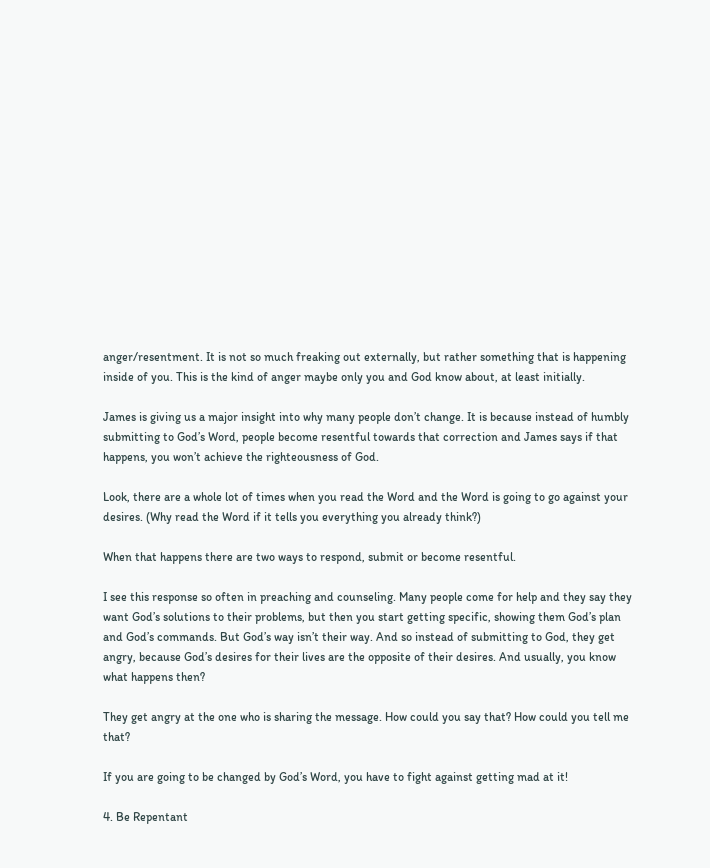anger/resentment. It is not so much freaking out externally, but rather something that is happening inside of you. This is the kind of anger maybe only you and God know about, at least initially.

James is giving us a major insight into why many people don’t change. It is because instead of humbly submitting to God’s Word, people become resentful towards that correction and James says if that happens, you won’t achieve the righteousness of God.

Look, there are a whole lot of times when you read the Word and the Word is going to go against your desires. (Why read the Word if it tells you everything you already think?)

When that happens there are two ways to respond, submit or become resentful.

I see this response so often in preaching and counseling. Many people come for help and they say they want God’s solutions to their problems, but then you start getting specific, showing them God’s plan and God’s commands. But God’s way isn’t their way. And so instead of submitting to God, they get angry, because God’s desires for their lives are the opposite of their desires. And usually, you know what happens then?

They get angry at the one who is sharing the message. How could you say that? How could you tell me that?

If you are going to be changed by God’s Word, you have to fight against getting mad at it!

4. Be Repentant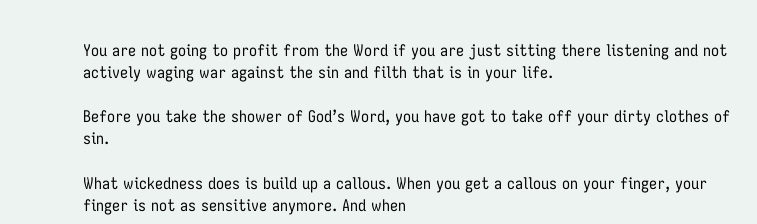You are not going to profit from the Word if you are just sitting there listening and not actively waging war against the sin and filth that is in your life.

Before you take the shower of God’s Word, you have got to take off your dirty clothes of sin.

What wickedness does is build up a callous. When you get a callous on your finger, your finger is not as sensitive anymore. And when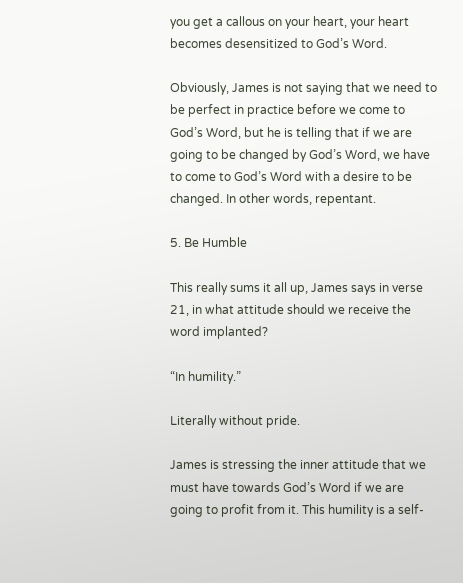you get a callous on your heart, your heart becomes desensitized to God’s Word.

Obviously, James is not saying that we need to be perfect in practice before we come to God’s Word, but he is telling that if we are going to be changed by God’s Word, we have to come to God’s Word with a desire to be changed. In other words, repentant.

5. Be Humble

This really sums it all up, James says in verse 21, in what attitude should we receive the word implanted?

“In humility.”

Literally without pride.

James is stressing the inner attitude that we must have towards God’s Word if we are going to profit from it. This humility is a self-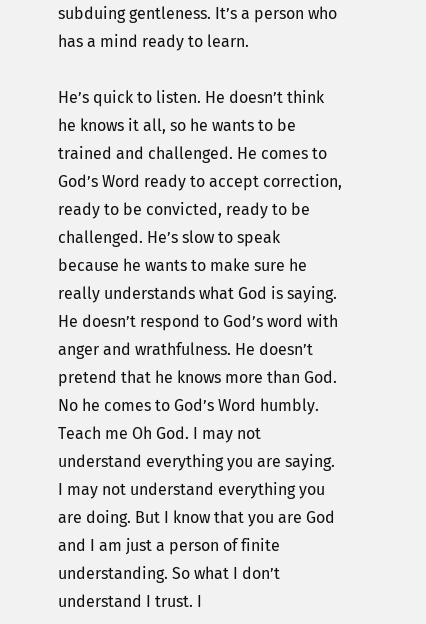subduing gentleness. It’s a person who has a mind ready to learn.

He’s quick to listen. He doesn’t think he knows it all, so he wants to be trained and challenged. He comes to God’s Word ready to accept correction, ready to be convicted, ready to be challenged. He’s slow to speak because he wants to make sure he really understands what God is saying. He doesn’t respond to God’s word with anger and wrathfulness. He doesn’t pretend that he knows more than God. No he comes to God’s Word humbly. Teach me Oh God. I may not understand everything you are saying. I may not understand everything you are doing. But I know that you are God and I am just a person of finite understanding. So what I don’t understand I trust. I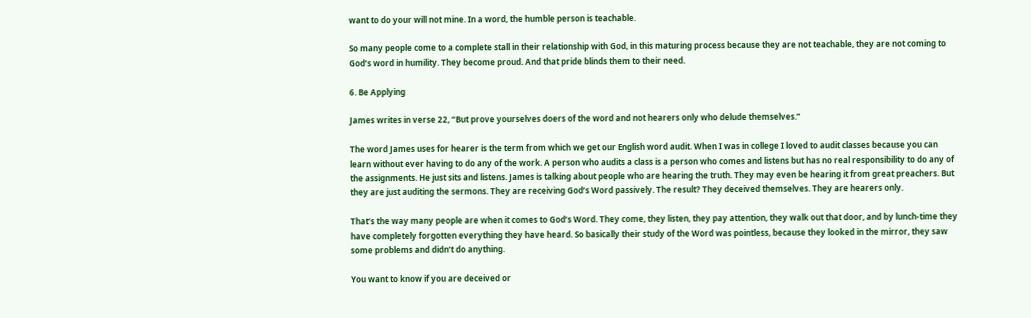want to do your will not mine. In a word, the humble person is teachable.

So many people come to a complete stall in their relationship with God, in this maturing process because they are not teachable, they are not coming to God’s word in humility. They become proud. And that pride blinds them to their need.

6. Be Applying

James writes in verse 22, “But prove yourselves doers of the word and not hearers only who delude themselves.”

The word James uses for hearer is the term from which we get our English word audit. When I was in college I loved to audit classes because you can learn without ever having to do any of the work. A person who audits a class is a person who comes and listens but has no real responsibility to do any of the assignments. He just sits and listens. James is talking about people who are hearing the truth. They may even be hearing it from great preachers. But they are just auditing the sermons. They are receiving God’s Word passively. The result? They deceived themselves. They are hearers only.

That’s the way many people are when it comes to God’s Word. They come, they listen, they pay attention, they walk out that door, and by lunch-time they have completely forgotten everything they have heard. So basically their study of the Word was pointless, because they looked in the mirror, they saw some problems and didn’t do anything.

You want to know if you are deceived or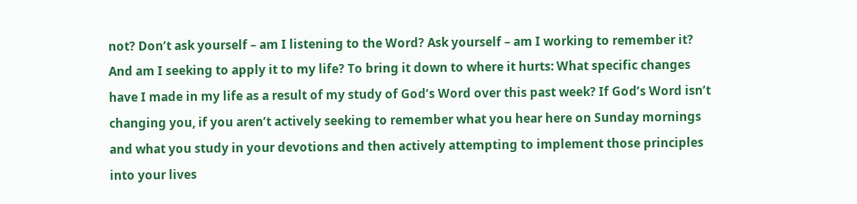not? Don’t ask yourself – am I listening to the Word? Ask yourself – am I working to remember it? And am I seeking to apply it to my life? To bring it down to where it hurts: What specific changes have I made in my life as a result of my study of God’s Word over this past week? If God’s Word isn’t changing you, if you aren’t actively seeking to remember what you hear here on Sunday mornings and what you study in your devotions and then actively attempting to implement those principles into your lives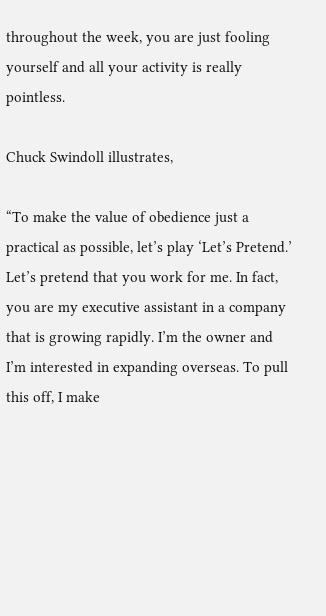throughout the week, you are just fooling yourself and all your activity is really pointless.

Chuck Swindoll illustrates,

“To make the value of obedience just a practical as possible, let’s play ‘Let’s Pretend.’ Let’s pretend that you work for me. In fact, you are my executive assistant in a company that is growing rapidly. I’m the owner and I’m interested in expanding overseas. To pull this off, I make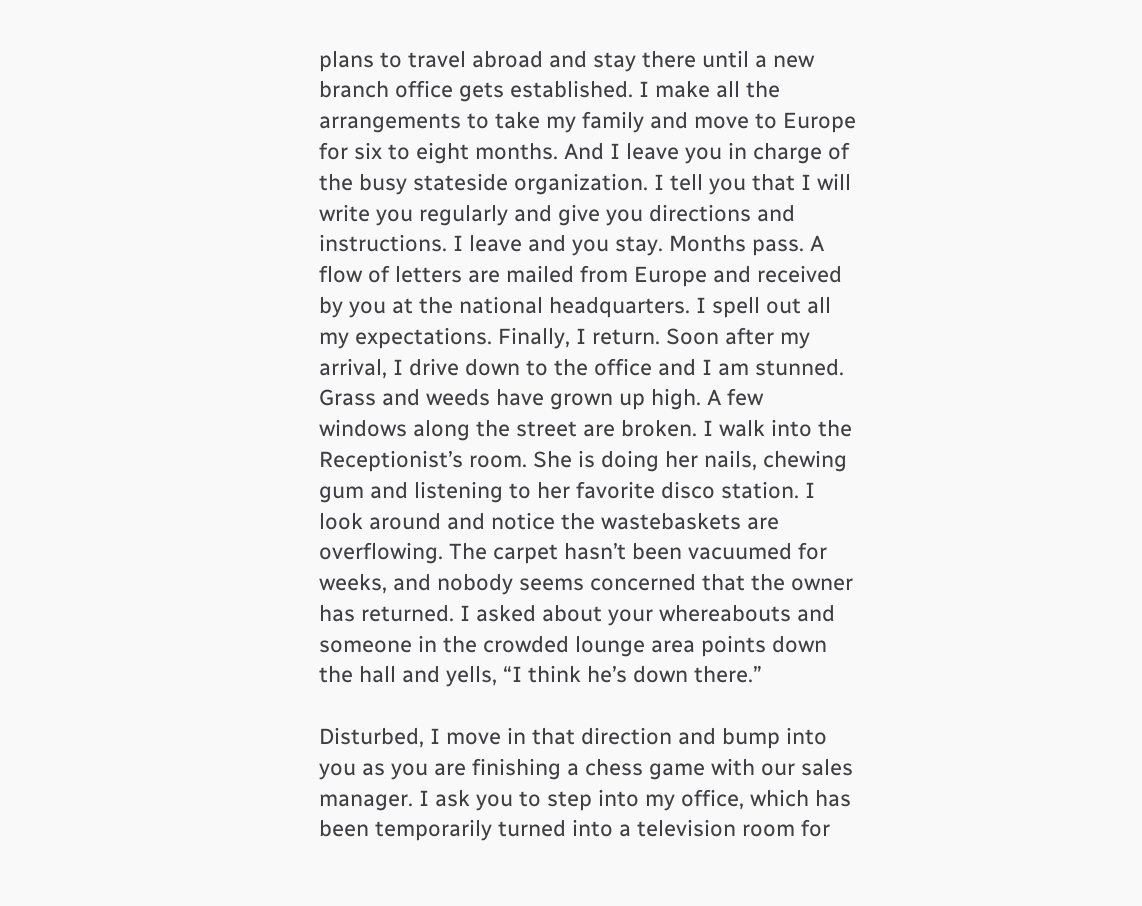plans to travel abroad and stay there until a new branch office gets established. I make all the arrangements to take my family and move to Europe for six to eight months. And I leave you in charge of the busy stateside organization. I tell you that I will write you regularly and give you directions and instructions. I leave and you stay. Months pass. A flow of letters are mailed from Europe and received by you at the national headquarters. I spell out all my expectations. Finally, I return. Soon after my arrival, I drive down to the office and I am stunned. Grass and weeds have grown up high. A few windows along the street are broken. I walk into the Receptionist’s room. She is doing her nails, chewing gum and listening to her favorite disco station. I look around and notice the wastebaskets are overflowing. The carpet hasn’t been vacuumed for weeks, and nobody seems concerned that the owner has returned. I asked about your whereabouts and someone in the crowded lounge area points down the hall and yells, “I think he’s down there.”

Disturbed, I move in that direction and bump into you as you are finishing a chess game with our sales manager. I ask you to step into my office, which has been temporarily turned into a television room for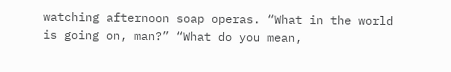watching afternoon soap operas. “What in the world is going on, man?” “What do you mean,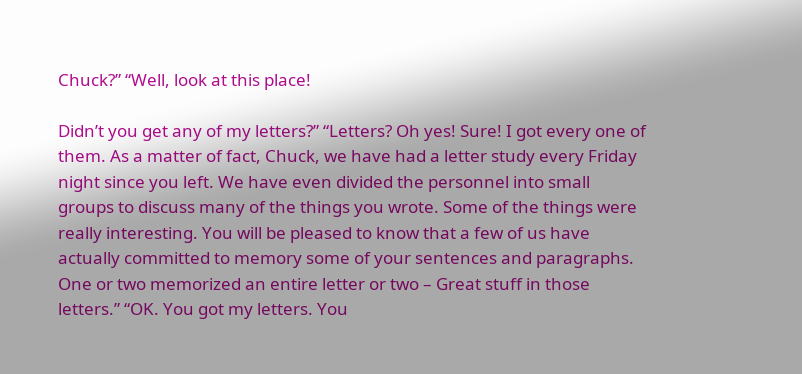Chuck?” “Well, look at this place!

Didn’t you get any of my letters?” “Letters? Oh yes! Sure! I got every one of them. As a matter of fact, Chuck, we have had a letter study every Friday night since you left. We have even divided the personnel into small groups to discuss many of the things you wrote. Some of the things were really interesting. You will be pleased to know that a few of us have actually committed to memory some of your sentences and paragraphs. One or two memorized an entire letter or two – Great stuff in those letters.” “OK. You got my letters. You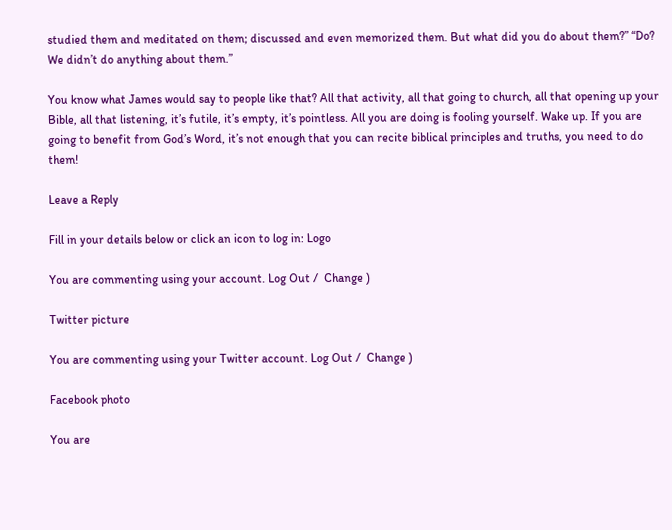studied them and meditated on them; discussed and even memorized them. But what did you do about them?” “Do? We didn’t do anything about them.”

You know what James would say to people like that? All that activity, all that going to church, all that opening up your Bible, all that listening, it’s futile, it’s empty, it’s pointless. All you are doing is fooling yourself. Wake up. If you are going to benefit from God’s Word, it’s not enough that you can recite biblical principles and truths, you need to do them!

Leave a Reply

Fill in your details below or click an icon to log in: Logo

You are commenting using your account. Log Out /  Change )

Twitter picture

You are commenting using your Twitter account. Log Out /  Change )

Facebook photo

You are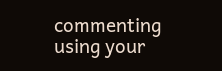commenting using your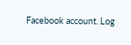Facebook account. Log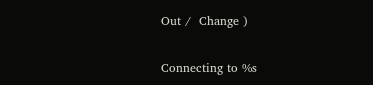Out /  Change )

Connecting to %s